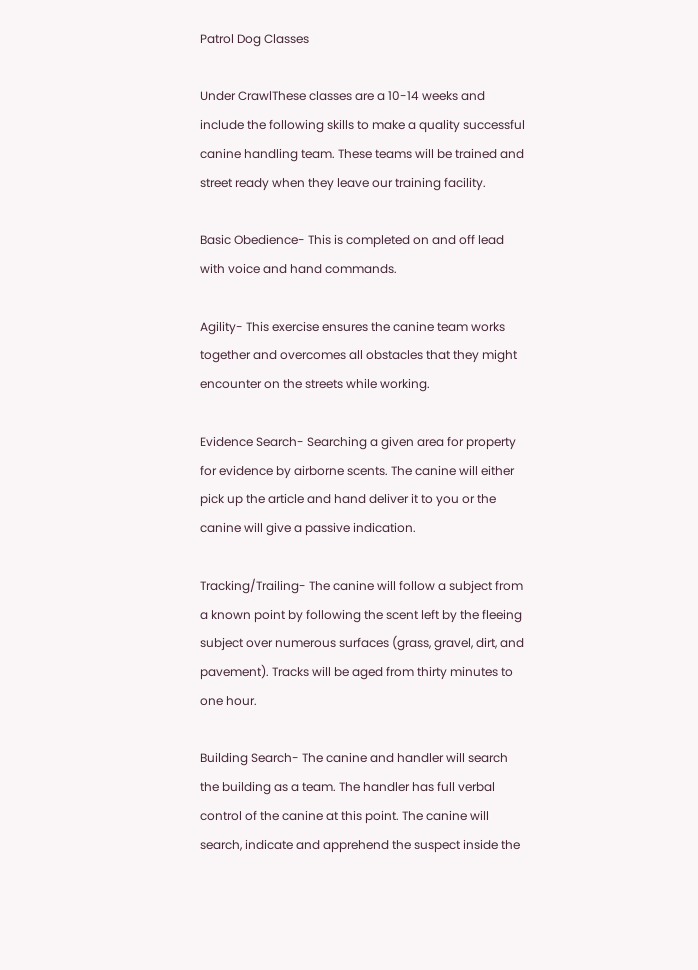Patrol Dog Classes

Under CrawlThese classes are a 10-14 weeks and include the following skills to make a quality successful canine handling team. These teams will be trained and street ready when they leave our training facility.

Basic Obedience- This is completed on and off lead with voice and hand commands.

Agility- This exercise ensures the canine team works together and overcomes all obstacles that they might encounter on the streets while working.

Evidence Search- Searching a given area for property for evidence by airborne scents. The canine will either pick up the article and hand deliver it to you or the canine will give a passive indication.

Tracking/Trailing- The canine will follow a subject from a known point by following the scent left by the fleeing subject over numerous surfaces (grass, gravel, dirt, and pavement). Tracks will be aged from thirty minutes to one hour.

Building Search- The canine and handler will search the building as a team. The handler has full verbal control of the canine at this point. The canine will search, indicate and apprehend the suspect inside the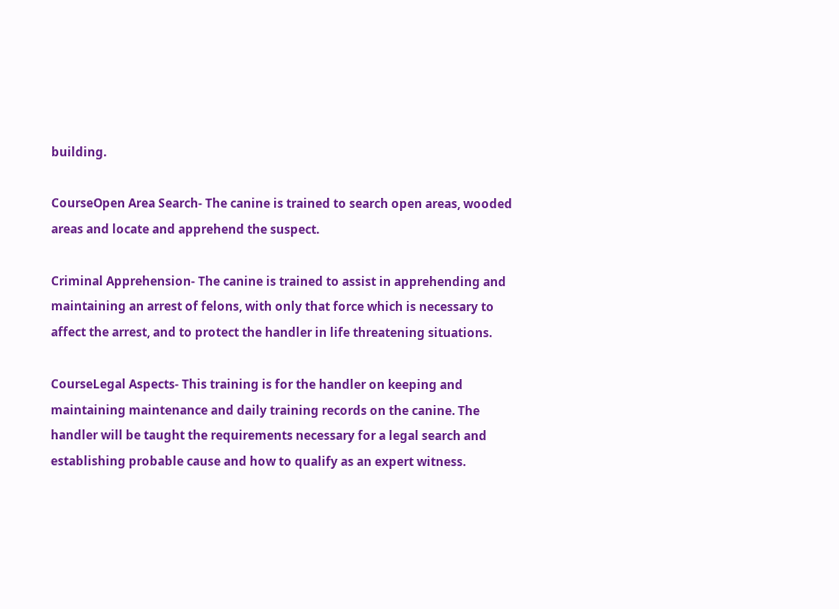building.

CourseOpen Area Search- The canine is trained to search open areas, wooded areas and locate and apprehend the suspect.

Criminal Apprehension- The canine is trained to assist in apprehending and maintaining an arrest of felons, with only that force which is necessary to affect the arrest, and to protect the handler in life threatening situations.

CourseLegal Aspects- This training is for the handler on keeping and maintaining maintenance and daily training records on the canine. The handler will be taught the requirements necessary for a legal search and establishing probable cause and how to qualify as an expert witness.